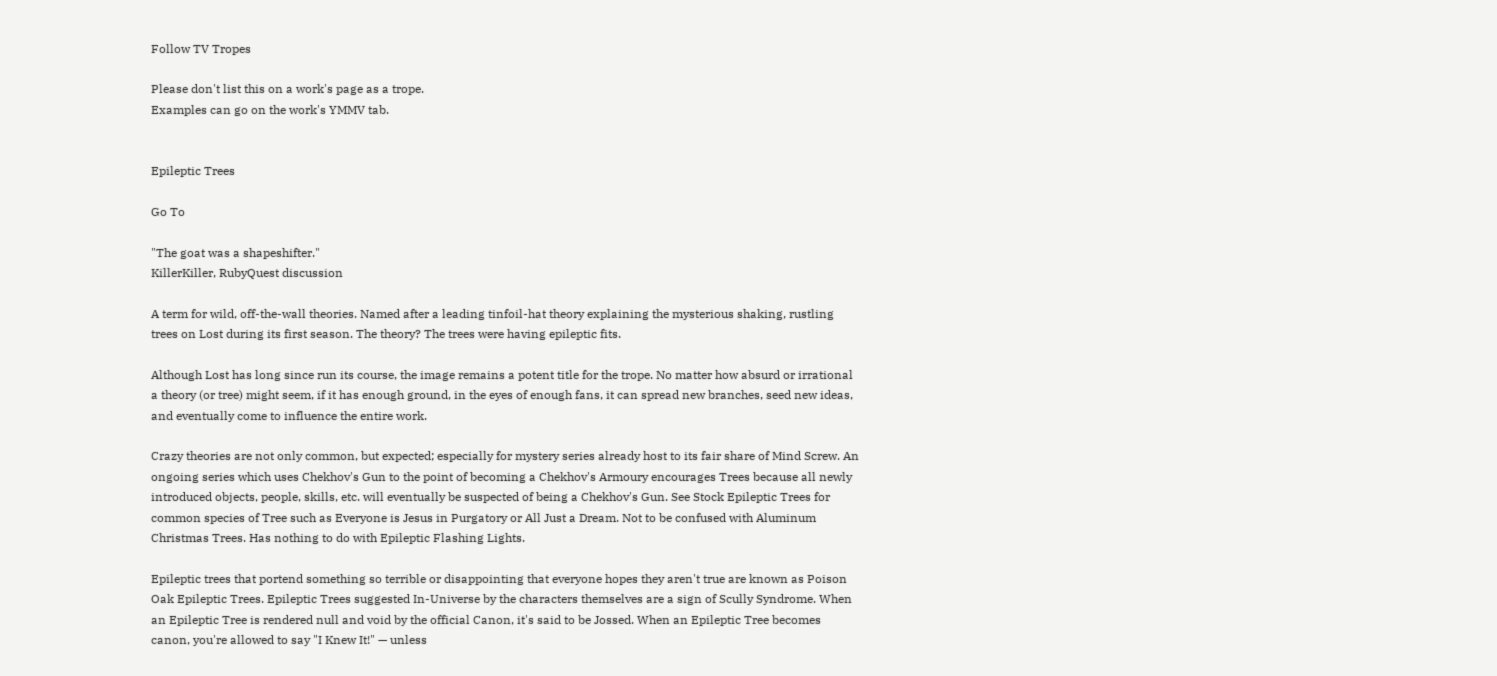Follow TV Tropes

Please don't list this on a work's page as a trope.
Examples can go on the work's YMMV tab.


Epileptic Trees

Go To

"The goat was a shapeshifter."
KillerKiller, RubyQuest discussion

A term for wild, off-the-wall theories. Named after a leading tinfoil-hat theory explaining the mysterious shaking, rustling trees on Lost during its first season. The theory? The trees were having epileptic fits.

Although Lost has long since run its course, the image remains a potent title for the trope. No matter how absurd or irrational a theory (or tree) might seem, if it has enough ground, in the eyes of enough fans, it can spread new branches, seed new ideas, and eventually come to influence the entire work.

Crazy theories are not only common, but expected; especially for mystery series already host to its fair share of Mind Screw. An ongoing series which uses Chekhov's Gun to the point of becoming a Chekhov's Armoury encourages Trees because all newly introduced objects, people, skills, etc. will eventually be suspected of being a Chekhov's Gun. See Stock Epileptic Trees for common species of Tree such as Everyone is Jesus in Purgatory or All Just a Dream. Not to be confused with Aluminum Christmas Trees. Has nothing to do with Epileptic Flashing Lights.

Epileptic trees that portend something so terrible or disappointing that everyone hopes they aren't true are known as Poison Oak Epileptic Trees. Epileptic Trees suggested In-Universe by the characters themselves are a sign of Scully Syndrome. When an Epileptic Tree is rendered null and void by the official Canon, it's said to be Jossed. When an Epileptic Tree becomes canon, you're allowed to say "I Knew It!" — unless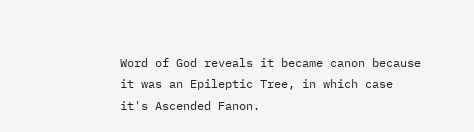Word of God reveals it became canon because it was an Epileptic Tree, in which case it's Ascended Fanon.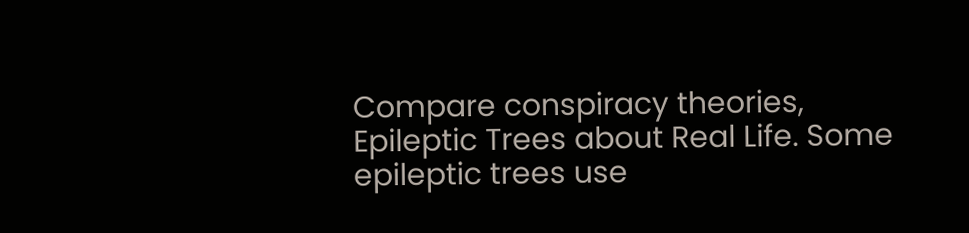Compare conspiracy theories, Epileptic Trees about Real Life. Some epileptic trees use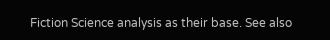Fiction Science analysis as their base. See also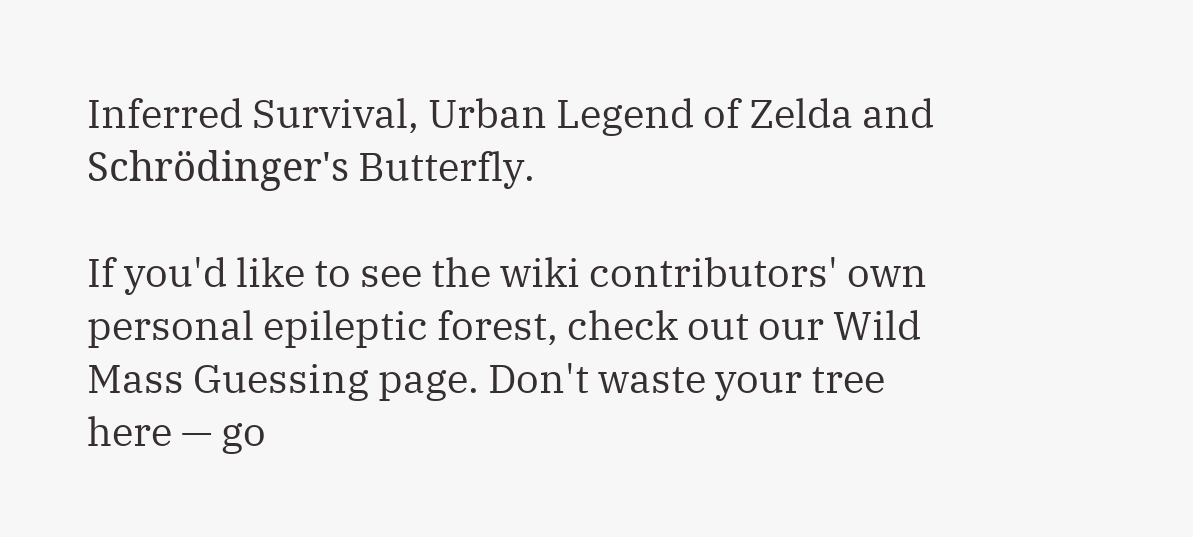Inferred Survival, Urban Legend of Zelda and Schrödinger's Butterfly.

If you'd like to see the wiki contributors' own personal epileptic forest, check out our Wild Mass Guessing page. Don't waste your tree here — go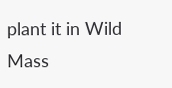plant it in Wild Mass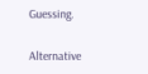Guessing.

Alternative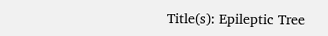Title(s): Epileptic Tree